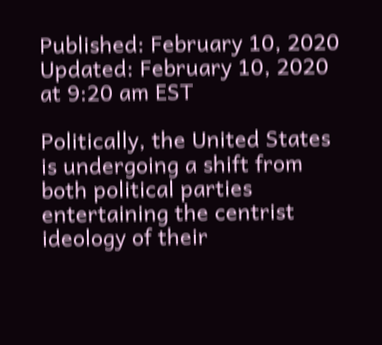Published: February 10, 2020  Updated: February 10, 2020 at 9:20 am EST

Politically, the United States is undergoing a shift from both political parties entertaining the centrist ideology of their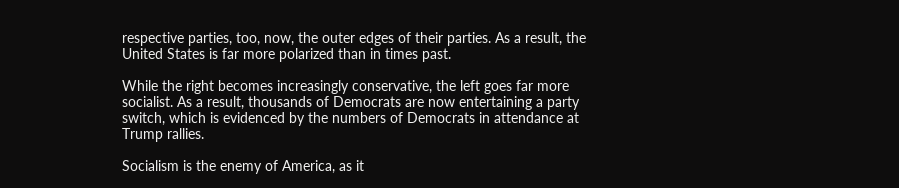respective parties, too, now, the outer edges of their parties. As a result, the United States is far more polarized than in times past.

While the right becomes increasingly conservative, the left goes far more socialist. As a result, thousands of Democrats are now entertaining a party switch, which is evidenced by the numbers of Democrats in attendance at Trump rallies.

Socialism is the enemy of America, as it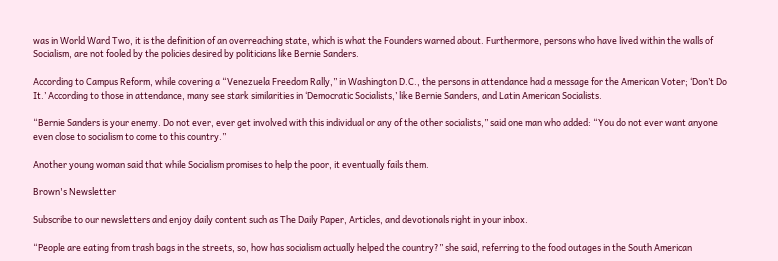was in World Ward Two, it is the definition of an overreaching state, which is what the Founders warned about. Furthermore, persons who have lived within the walls of Socialism, are not fooled by the policies desired by politicians like Bernie Sanders.

According to Campus Reform, while covering a “Venezuela Freedom Rally,” in Washington D.C., the persons in attendance had a message for the American Voter; ‘Don’t Do It.’ According to those in attendance, many see stark similarities in ‘Democratic Socialists,’ like Bernie Sanders, and Latin American Socialists.

“Bernie Sanders is your enemy. Do not ever, ever get involved with this individual or any of the other socialists,” said one man who added: “You do not ever want anyone even close to socialism to come to this country.”

Another young woman said that while Socialism promises to help the poor, it eventually fails them.

Brown's Newsletter

Subscribe to our newsletters and enjoy daily content such as The Daily Paper, Articles, and devotionals right in your inbox.

“People are eating from trash bags in the streets, so, how has socialism actually helped the country?” she said, referring to the food outages in the South American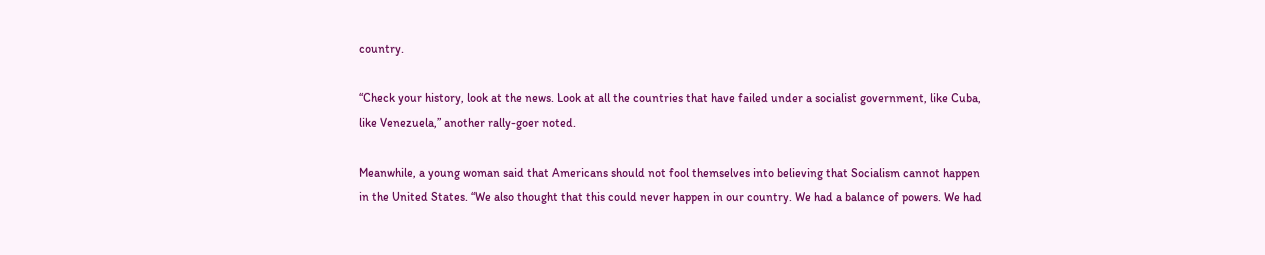country.

“Check your history, look at the news. Look at all the countries that have failed under a socialist government, like Cuba, like Venezuela,” another rally-goer noted.

Meanwhile, a young woman said that Americans should not fool themselves into believing that Socialism cannot happen in the United States. “We also thought that this could never happen in our country. We had a balance of powers. We had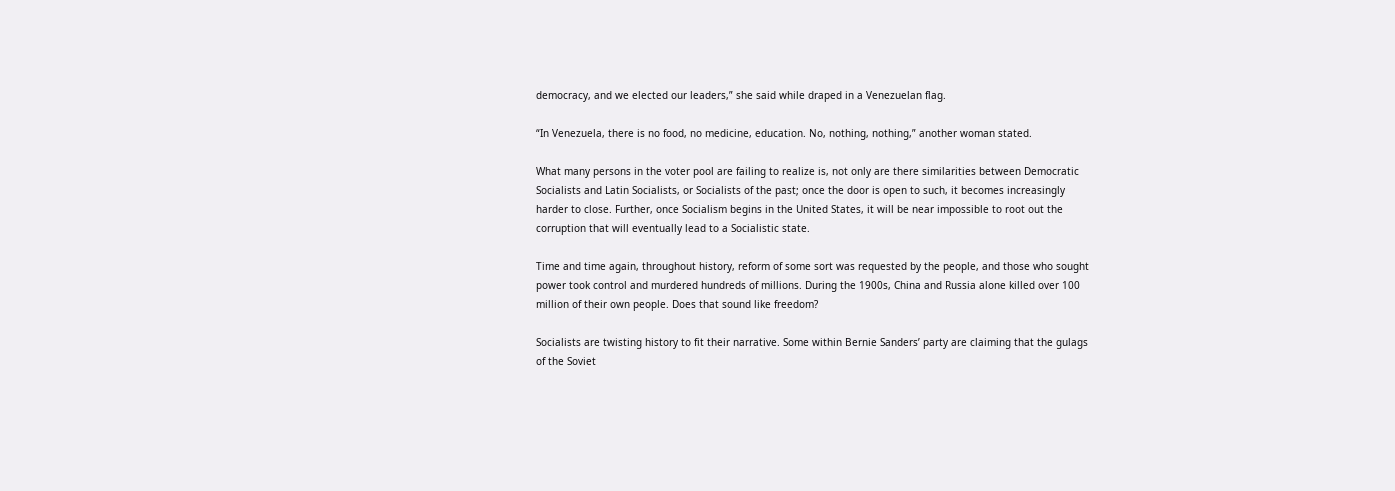democracy, and we elected our leaders,” she said while draped in a Venezuelan flag.

“In Venezuela, there is no food, no medicine, education. No, nothing, nothing,” another woman stated.

What many persons in the voter pool are failing to realize is, not only are there similarities between Democratic Socialists and Latin Socialists, or Socialists of the past; once the door is open to such, it becomes increasingly harder to close. Further, once Socialism begins in the United States, it will be near impossible to root out the corruption that will eventually lead to a Socialistic state.

Time and time again, throughout history, reform of some sort was requested by the people, and those who sought power took control and murdered hundreds of millions. During the 1900s, China and Russia alone killed over 100 million of their own people. Does that sound like freedom?

Socialists are twisting history to fit their narrative. Some within Bernie Sanders’ party are claiming that the gulags of the Soviet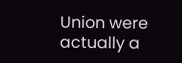Union were actually a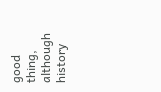good thing, although history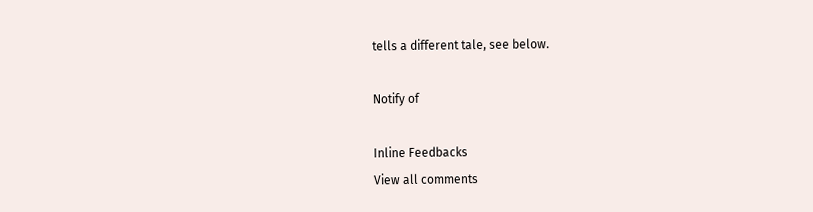tells a different tale, see below.

Notify of

Inline Feedbacks
View all comments